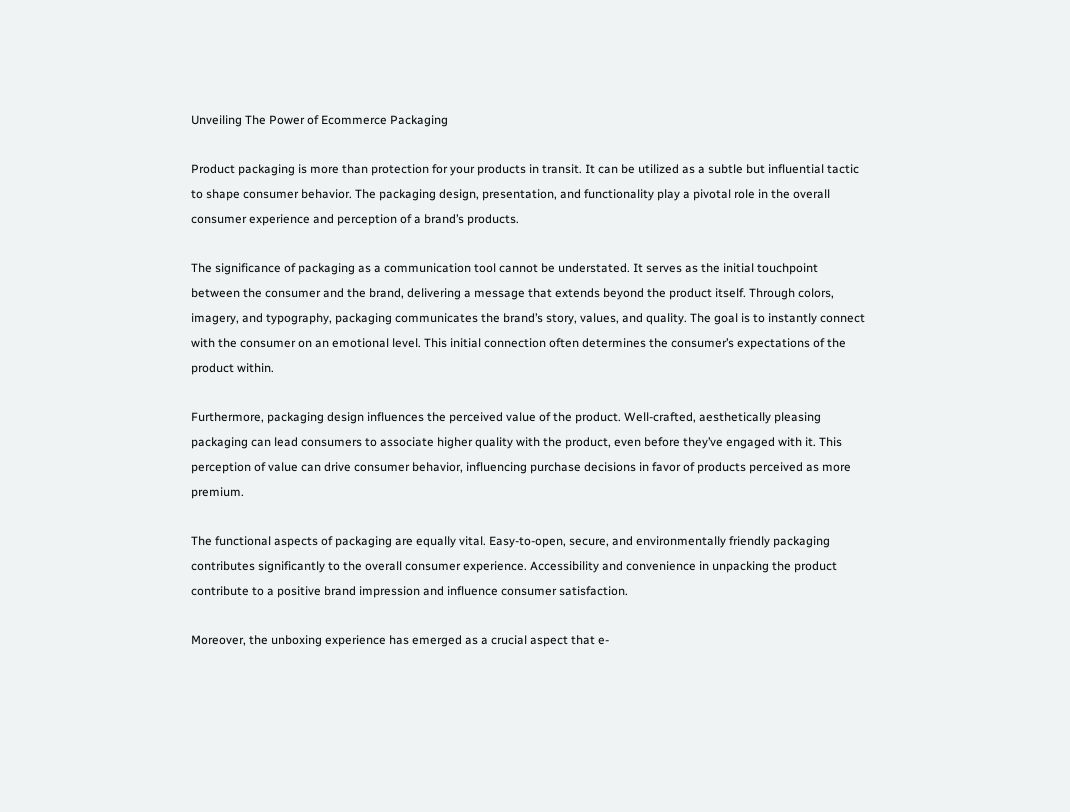Unveiling The Power of Ecommerce Packaging

Product packaging is more than protection for your products in transit. It can be utilized as a subtle but influential tactic to shape consumer behavior. The packaging design, presentation, and functionality play a pivotal role in the overall consumer experience and perception of a brand’s products.

The significance of packaging as a communication tool cannot be understated. It serves as the initial touchpoint between the consumer and the brand, delivering a message that extends beyond the product itself. Through colors, imagery, and typography, packaging communicates the brand’s story, values, and quality. The goal is to instantly connect with the consumer on an emotional level. This initial connection often determines the consumer’s expectations of the product within.

Furthermore, packaging design influences the perceived value of the product. Well-crafted, aesthetically pleasing packaging can lead consumers to associate higher quality with the product, even before they’ve engaged with it. This perception of value can drive consumer behavior, influencing purchase decisions in favor of products perceived as more premium.

The functional aspects of packaging are equally vital. Easy-to-open, secure, and environmentally friendly packaging contributes significantly to the overall consumer experience. Accessibility and convenience in unpacking the product contribute to a positive brand impression and influence consumer satisfaction.

Moreover, the unboxing experience has emerged as a crucial aspect that e-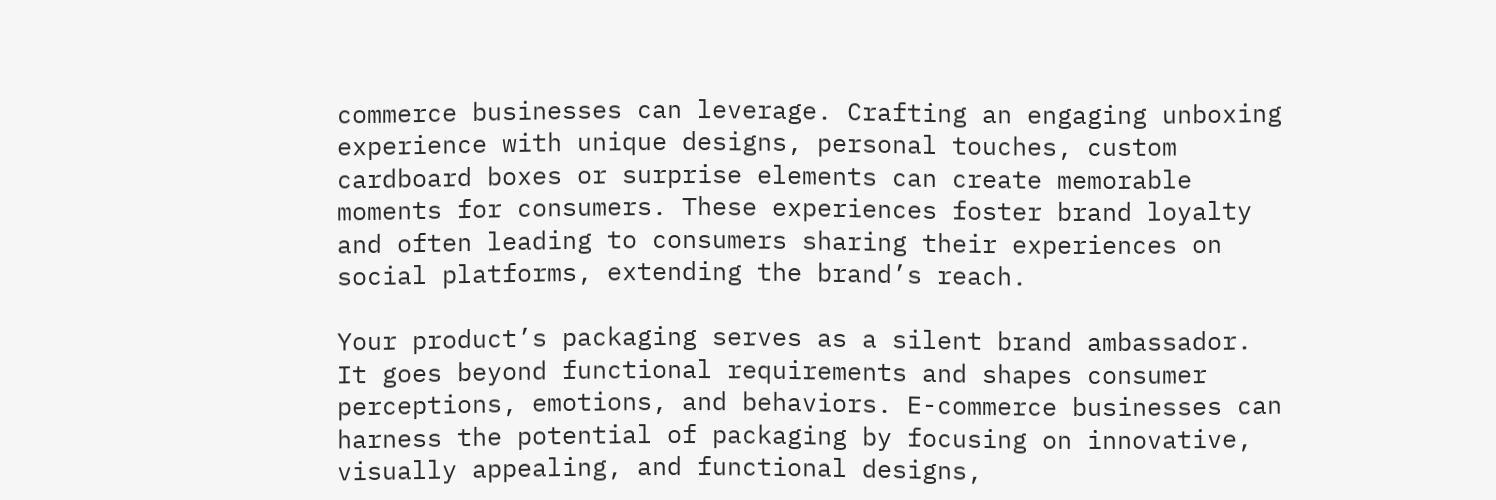commerce businesses can leverage. Crafting an engaging unboxing experience with unique designs, personal touches, custom cardboard boxes or surprise elements can create memorable moments for consumers. These experiences foster brand loyalty and often leading to consumers sharing their experiences on social platforms, extending the brand’s reach.

Your product’s packaging serves as a silent brand ambassador. It goes beyond functional requirements and shapes consumer perceptions, emotions, and behaviors. E-commerce businesses can harness the potential of packaging by focusing on innovative, visually appealing, and functional designs,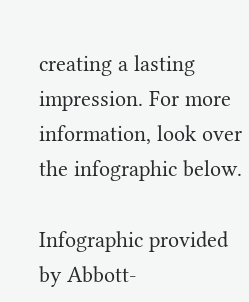creating a lasting impression. For more information, look over the infographic below.

Infographic provided by Abbott-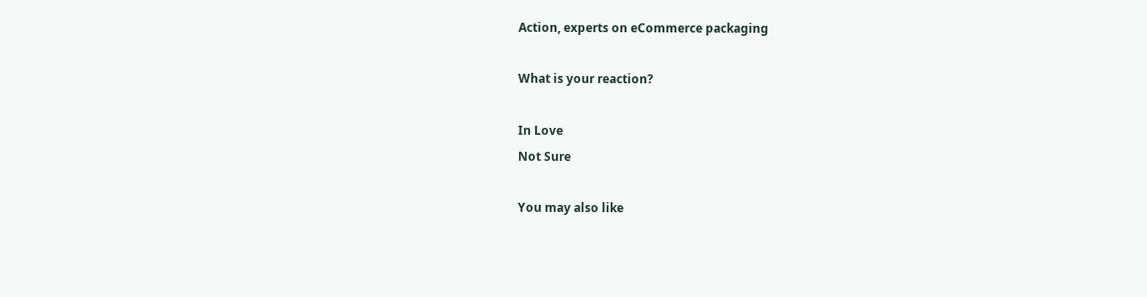Action, experts on eCommerce packaging

What is your reaction?

In Love
Not Sure

You may also like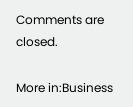Comments are closed.

More in:Business